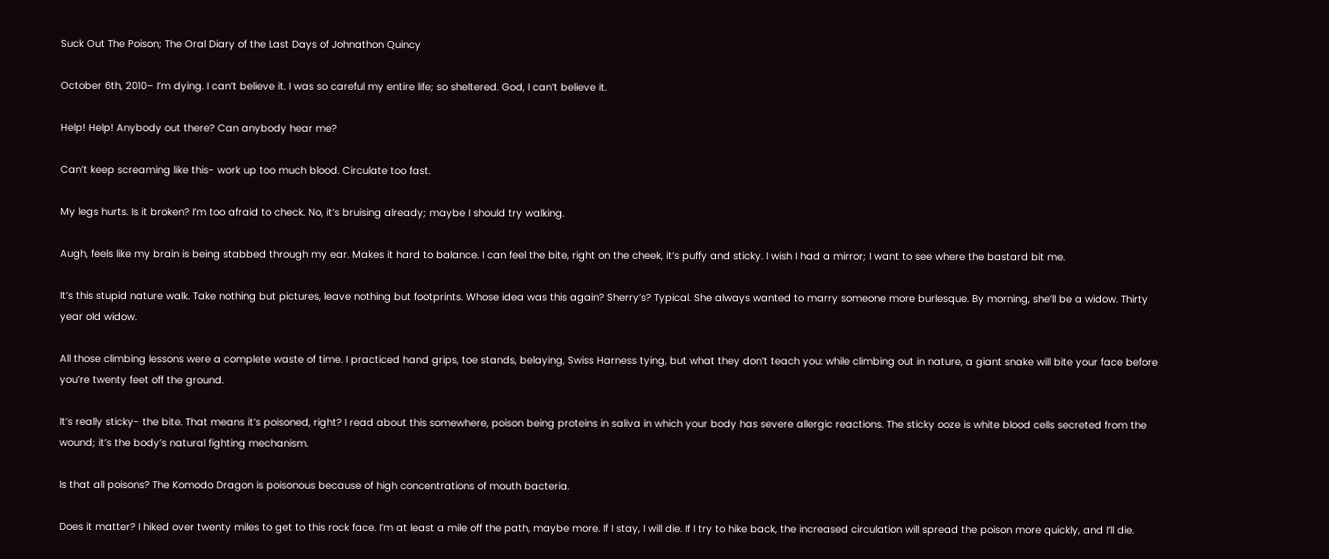Suck Out The Poison; The Oral Diary of the Last Days of Johnathon Quincy

October 6th, 2010– I’m dying. I can’t believe it. I was so careful my entire life; so sheltered. God, I can’t believe it.

Help! Help! Anybody out there? Can anybody hear me?

Can’t keep screaming like this- work up too much blood. Circulate too fast.

My legs hurts. Is it broken? I’m too afraid to check. No, it’s bruising already; maybe I should try walking.

Augh, feels like my brain is being stabbed through my ear. Makes it hard to balance. I can feel the bite, right on the cheek, it’s puffy and sticky. I wish I had a mirror; I want to see where the bastard bit me.

It’s this stupid nature walk. Take nothing but pictures, leave nothing but footprints. Whose idea was this again? Sherry’s? Typical. She always wanted to marry someone more burlesque. By morning, she’ll be a widow. Thirty year old widow.

All those climbing lessons were a complete waste of time. I practiced hand grips, toe stands, belaying, Swiss Harness tying, but what they don’t teach you: while climbing out in nature, a giant snake will bite your face before you’re twenty feet off the ground.

It’s really sticky- the bite. That means it’s poisoned, right? I read about this somewhere, poison being proteins in saliva in which your body has severe allergic reactions. The sticky ooze is white blood cells secreted from the wound; it’s the body’s natural fighting mechanism.

Is that all poisons? The Komodo Dragon is poisonous because of high concentrations of mouth bacteria.

Does it matter? I hiked over twenty miles to get to this rock face. I’m at least a mile off the path, maybe more. If I stay, I will die. If I try to hike back, the increased circulation will spread the poison more quickly, and I’ll die.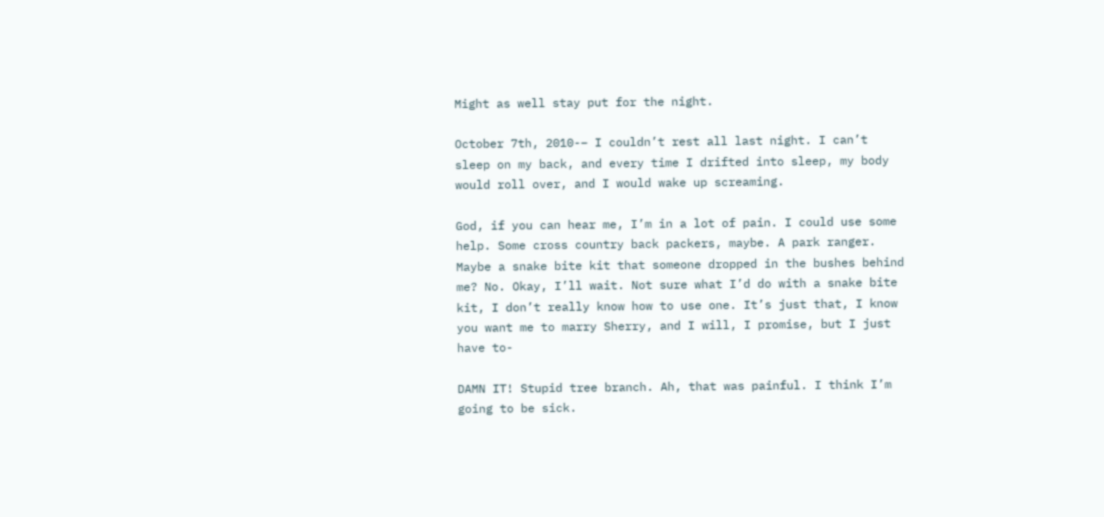Might as well stay put for the night.

October 7th, 2010-– I couldn’t rest all last night. I can’t sleep on my back, and every time I drifted into sleep, my body would roll over, and I would wake up screaming.

God, if you can hear me, I’m in a lot of pain. I could use some help. Some cross country back packers, maybe. A park ranger. Maybe a snake bite kit that someone dropped in the bushes behind me? No. Okay, I’ll wait. Not sure what I’d do with a snake bite kit, I don’t really know how to use one. It’s just that, I know you want me to marry Sherry, and I will, I promise, but I just have to-

DAMN IT! Stupid tree branch. Ah, that was painful. I think I’m going to be sick.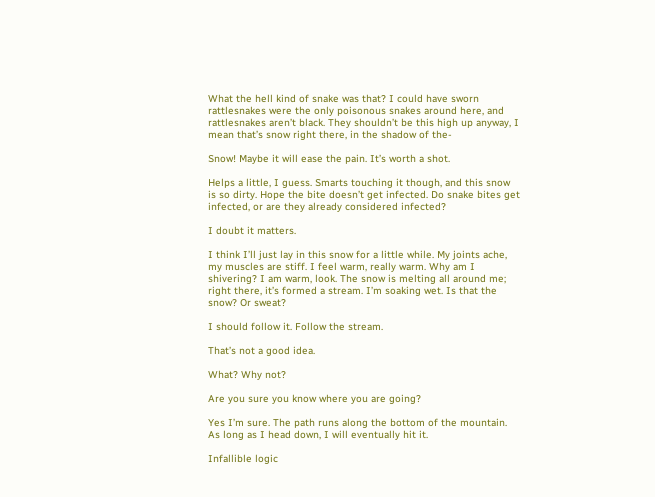What the hell kind of snake was that? I could have sworn rattlesnakes were the only poisonous snakes around here, and rattlesnakes aren’t black. They shouldn’t be this high up anyway, I mean that’s snow right there, in the shadow of the-

Snow! Maybe it will ease the pain. It’s worth a shot.

Helps a little, I guess. Smarts touching it though, and this snow is so dirty. Hope the bite doesn’t get infected. Do snake bites get infected, or are they already considered infected?

I doubt it matters.

I think I’ll just lay in this snow for a little while. My joints ache, my muscles are stiff. I feel warm, really warm. Why am I shivering? I am warm, look. The snow is melting all around me; right there, it’s formed a stream. I’m soaking wet. Is that the snow? Or sweat?

I should follow it. Follow the stream.

That’s not a good idea.

What? Why not?

Are you sure you know where you are going?

Yes I’m sure. The path runs along the bottom of the mountain. As long as I head down, I will eventually hit it.

Infallible logic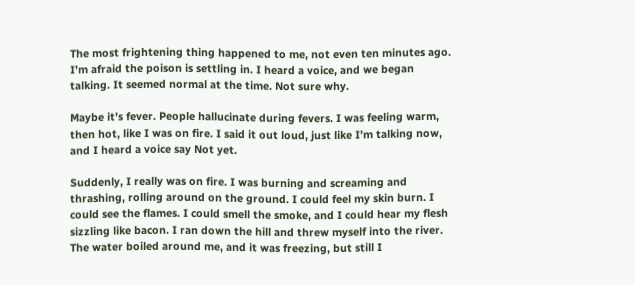The most frightening thing happened to me, not even ten minutes ago. I’m afraid the poison is settling in. I heard a voice, and we began talking. It seemed normal at the time. Not sure why.

Maybe it’s fever. People hallucinate during fevers. I was feeling warm, then hot, like I was on fire. I said it out loud, just like I’m talking now, and I heard a voice say Not yet.

Suddenly, I really was on fire. I was burning and screaming and thrashing, rolling around on the ground. I could feel my skin burn. I could see the flames. I could smell the smoke, and I could hear my flesh sizzling like bacon. I ran down the hill and threw myself into the river. The water boiled around me, and it was freezing, but still I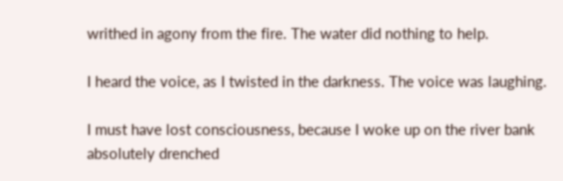writhed in agony from the fire. The water did nothing to help.

I heard the voice, as I twisted in the darkness. The voice was laughing.

I must have lost consciousness, because I woke up on the river bank absolutely drenched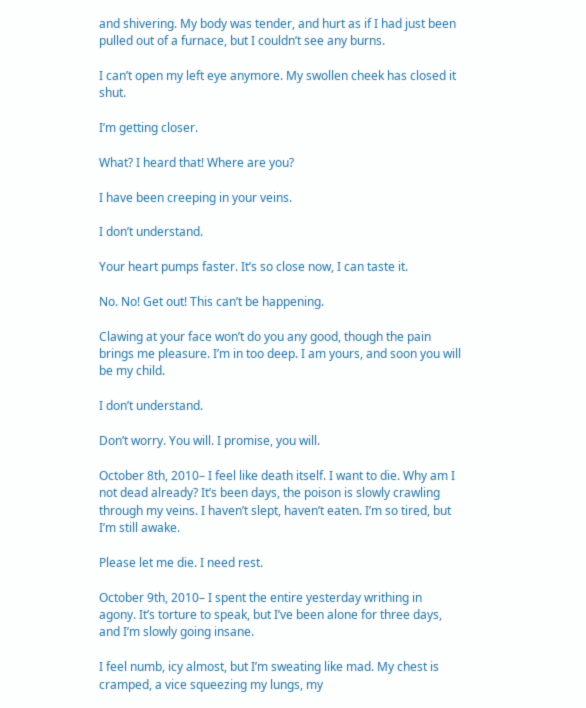and shivering. My body was tender, and hurt as if I had just been pulled out of a furnace, but I couldn’t see any burns.

I can’t open my left eye anymore. My swollen cheek has closed it shut.

I’m getting closer.

What? I heard that! Where are you?

I have been creeping in your veins.

I don’t understand.

Your heart pumps faster. It’s so close now, I can taste it.

No. No! Get out! This can’t be happening.

Clawing at your face won’t do you any good, though the pain brings me pleasure. I’m in too deep. I am yours, and soon you will be my child.

I don’t understand.

Don’t worry. You will. I promise, you will.

October 8th, 2010– I feel like death itself. I want to die. Why am I not dead already? It’s been days, the poison is slowly crawling through my veins. I haven’t slept, haven’t eaten. I’m so tired, but I’m still awake.

Please let me die. I need rest.

October 9th, 2010– I spent the entire yesterday writhing in agony. It’s torture to speak, but I’ve been alone for three days, and I’m slowly going insane.

I feel numb, icy almost, but I’m sweating like mad. My chest is cramped, a vice squeezing my lungs, my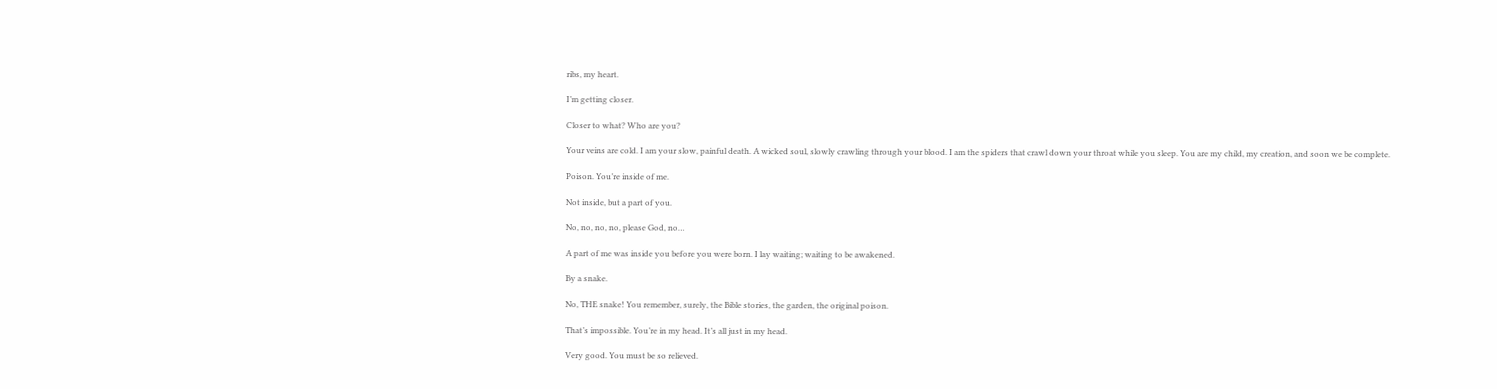ribs, my heart.

I’m getting closer.

Closer to what? Who are you?

Your veins are cold. I am your slow, painful death. A wicked soul, slowly crawling through your blood. I am the spiders that crawl down your throat while you sleep. You are my child, my creation, and soon we be complete.

Poison. You’re inside of me.

Not inside, but a part of you.

No, no, no, no, please God, no…

A part of me was inside you before you were born. I lay waiting; waiting to be awakened.

By a snake.

No, THE snake! You remember, surely, the Bible stories, the garden, the original poison.

That’s impossible. You’re in my head. It’s all just in my head.

Very good. You must be so relieved.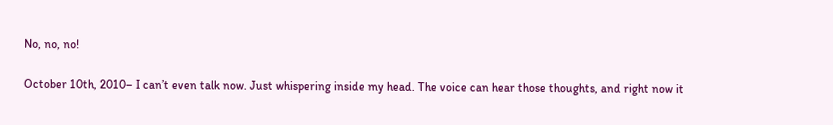No, no, no!

October 10th, 2010– I can’t even talk now. Just whispering inside my head. The voice can hear those thoughts, and right now it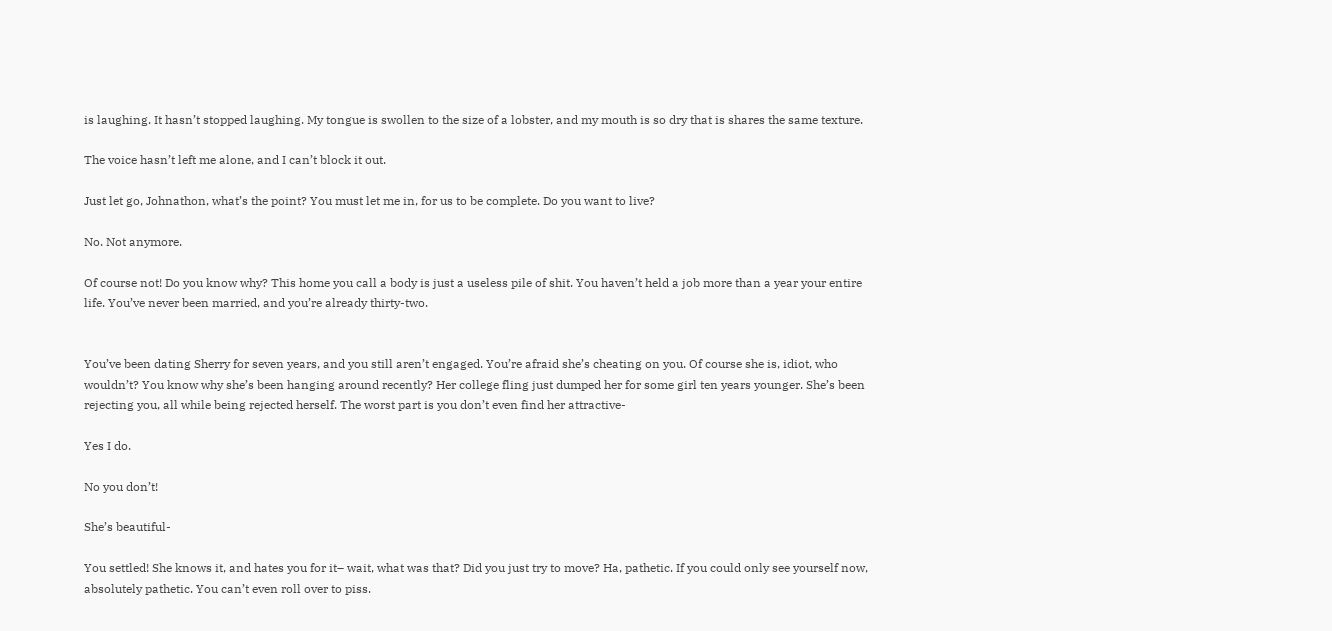is laughing. It hasn’t stopped laughing. My tongue is swollen to the size of a lobster, and my mouth is so dry that is shares the same texture.

The voice hasn’t left me alone, and I can’t block it out.

Just let go, Johnathon, what’s the point? You must let me in, for us to be complete. Do you want to live?

No. Not anymore.

Of course not! Do you know why? This home you call a body is just a useless pile of shit. You haven’t held a job more than a year your entire life. You’ve never been married, and you’re already thirty-two.


You’ve been dating Sherry for seven years, and you still aren’t engaged. You’re afraid she’s cheating on you. Of course she is, idiot, who wouldn’t? You know why she’s been hanging around recently? Her college fling just dumped her for some girl ten years younger. She’s been rejecting you, all while being rejected herself. The worst part is you don’t even find her attractive-

Yes I do.

No you don’t!

She’s beautiful-

You settled! She knows it, and hates you for it– wait, what was that? Did you just try to move? Ha, pathetic. If you could only see yourself now, absolutely pathetic. You can’t even roll over to piss.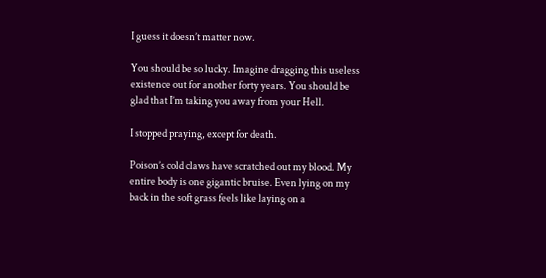I guess it doesn’t matter now.

You should be so lucky. Imagine dragging this useless existence out for another forty years. You should be glad that I’m taking you away from your Hell.

I stopped praying, except for death.

Poison’s cold claws have scratched out my blood. My entire body is one gigantic bruise. Even lying on my back in the soft grass feels like laying on a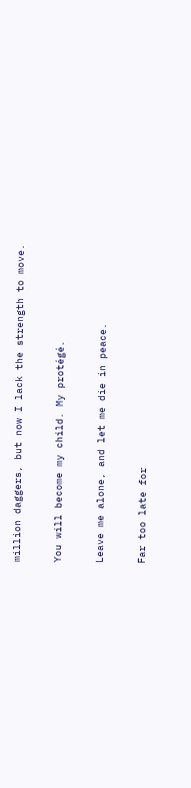million daggers, but now I lack the strength to move.

You will become my child. My protégé.

Leave me alone, and let me die in peace.

Far too late for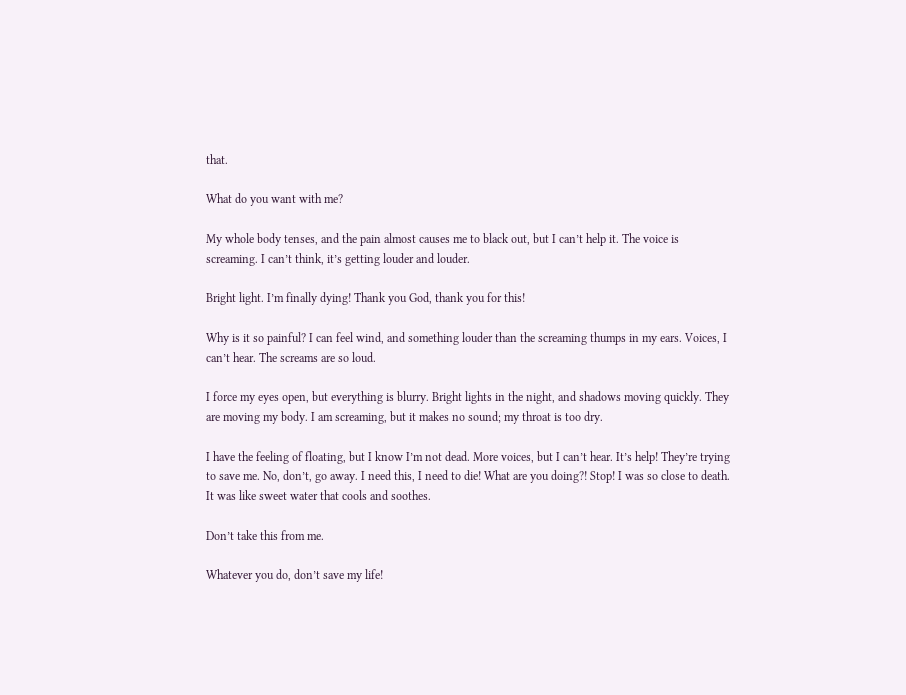that.

What do you want with me?

My whole body tenses, and the pain almost causes me to black out, but I can’t help it. The voice is screaming. I can’t think, it’s getting louder and louder.

Bright light. I’m finally dying! Thank you God, thank you for this!

Why is it so painful? I can feel wind, and something louder than the screaming thumps in my ears. Voices, I can’t hear. The screams are so loud.

I force my eyes open, but everything is blurry. Bright lights in the night, and shadows moving quickly. They are moving my body. I am screaming, but it makes no sound; my throat is too dry.

I have the feeling of floating, but I know I’m not dead. More voices, but I can’t hear. It’s help! They’re trying to save me. No, don’t, go away. I need this, I need to die! What are you doing?! Stop! I was so close to death. It was like sweet water that cools and soothes.

Don’t take this from me.

Whatever you do, don’t save my life!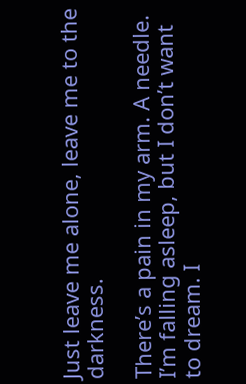Just leave me alone, leave me to the darkness.

There’s a pain in my arm. A needle. I’m falling asleep, but I don’t want to dream. I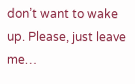don’t want to wake up. Please, just leave me…